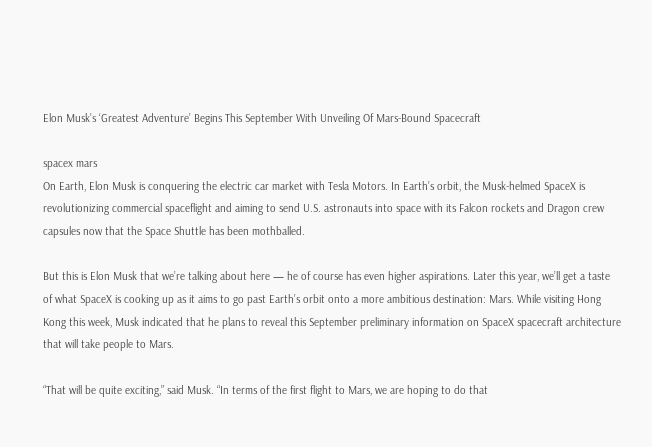Elon Musk’s ‘Greatest Adventure’ Begins This September With Unveiling Of Mars-Bound Spacecraft

spacex mars
On Earth, Elon Musk is conquering the electric car market with Tesla Motors. In Earth’s orbit, the Musk-helmed SpaceX is revolutionizing commercial spaceflight and aiming to send U.S. astronauts into space with its Falcon rockets and Dragon crew capsules now that the Space Shuttle has been mothballed.

But this is Elon Musk that we’re talking about here — he of course has even higher aspirations. Later this year, we’ll get a taste of what SpaceX is cooking up as it aims to go past Earth’s orbit onto a more ambitious destination: Mars. While visiting Hong Kong this week, Musk indicated that he plans to reveal this September preliminary information on SpaceX spacecraft architecture that will take people to Mars.

“That will be quite exciting,” said Musk. “In terms of the first flight to Mars, we are hoping to do that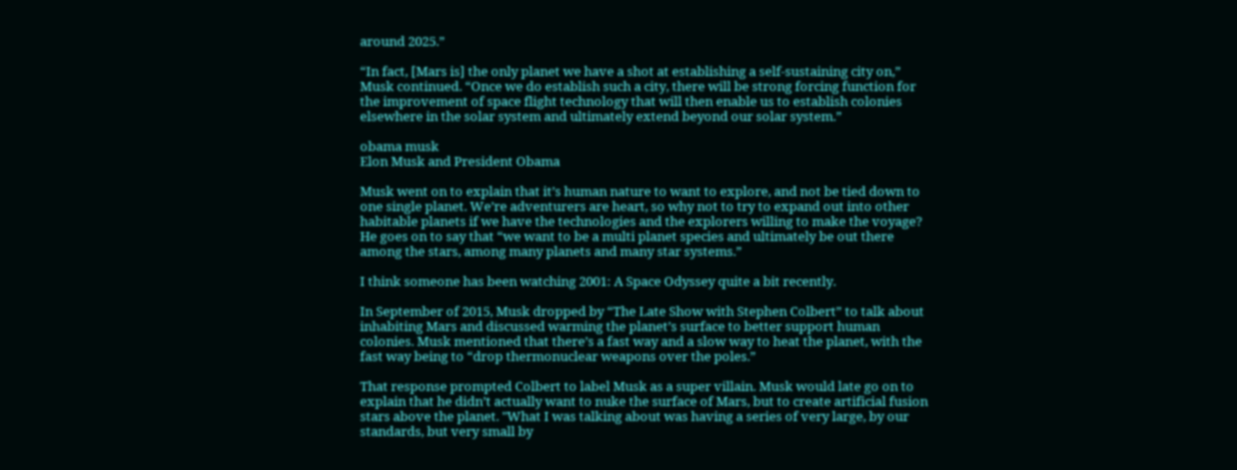around 2025.”

“In fact, [Mars is] the only planet we have a shot at establishing a self-sustaining city on,” Musk continued. “Once we do establish such a city, there will be strong forcing function for the improvement of space flight technology that will then enable us to establish colonies elsewhere in the solar system and ultimately extend beyond our solar system.”

obama musk
Elon Musk and President Obama

Musk went on to explain that it’s human nature to want to explore, and not be tied down to one single planet. We’re adventurers are heart, so why not to try to expand out into other habitable planets if we have the technologies and the explorers willing to make the voyage? He goes on to say that “we want to be a multi planet species and ultimately be out there among the stars, among many planets and many star systems.”

I think someone has been watching 2001: A Space Odyssey quite a bit recently.

In September of 2015, Musk dropped by “The Late Show with Stephen Colbert” to talk about inhabiting Mars and discussed warming the planet’s surface to better support human colonies. Musk mentioned that there’s a fast way and a slow way to heat the planet, with the fast way being to “drop thermonuclear weapons over the poles.”

That response prompted Colbert to label Musk as a super villain. Musk would late go on to explain that he didn’t actually want to nuke the surface of Mars, but to create artificial fusion stars above the planet. "What I was talking about was having a series of very large, by our standards, but very small by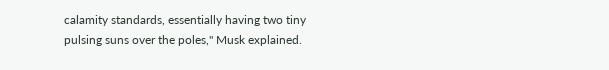calamity standards, essentially having two tiny pulsing suns over the poles," Musk explained.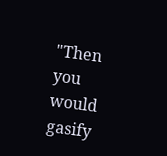"Then you would gasify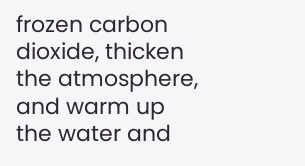frozen carbon dioxide, thicken the atmosphere, and warm up the water and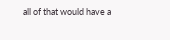all of that would have a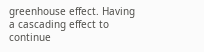greenhouse effect. Having a cascading effect to continue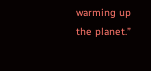warming up the planet.”